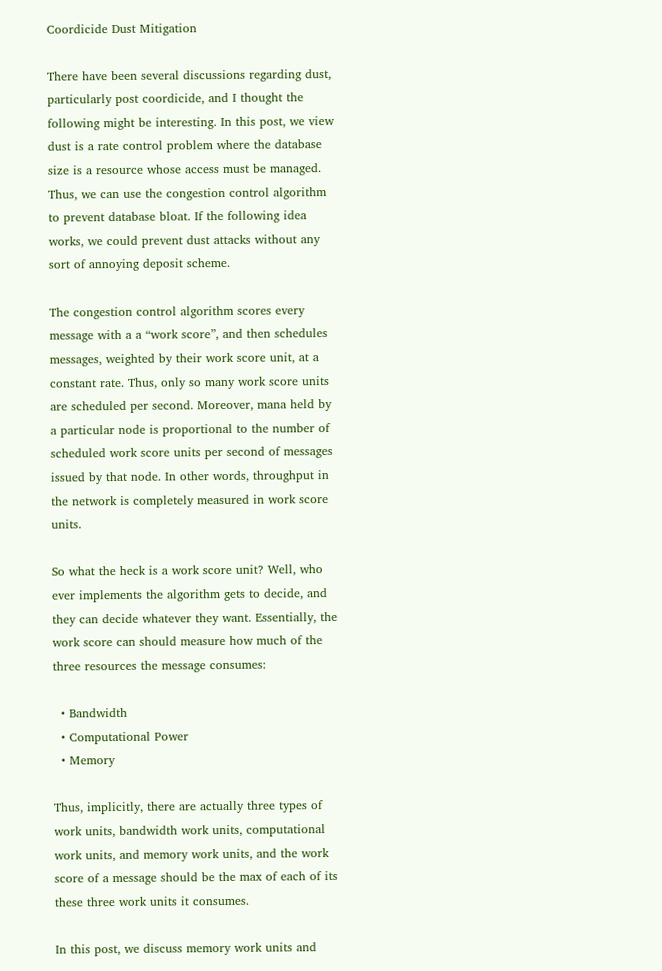Coordicide Dust Mitigation

There have been several discussions regarding dust, particularly post coordicide, and I thought the following might be interesting. In this post, we view dust is a rate control problem where the database size is a resource whose access must be managed. Thus, we can use the congestion control algorithm to prevent database bloat. If the following idea works, we could prevent dust attacks without any sort of annoying deposit scheme.

The congestion control algorithm scores every message with a a “work score”, and then schedules messages, weighted by their work score unit, at a constant rate. Thus, only so many work score units are scheduled per second. Moreover, mana held by a particular node is proportional to the number of scheduled work score units per second of messages issued by that node. In other words, throughput in the network is completely measured in work score units.

So what the heck is a work score unit? Well, who ever implements the algorithm gets to decide, and they can decide whatever they want. Essentially, the work score can should measure how much of the three resources the message consumes:

  • Bandwidth
  • Computational Power
  • Memory

Thus, implicitly, there are actually three types of work units, bandwidth work units, computational work units, and memory work units, and the work score of a message should be the max of each of its these three work units it consumes.

In this post, we discuss memory work units and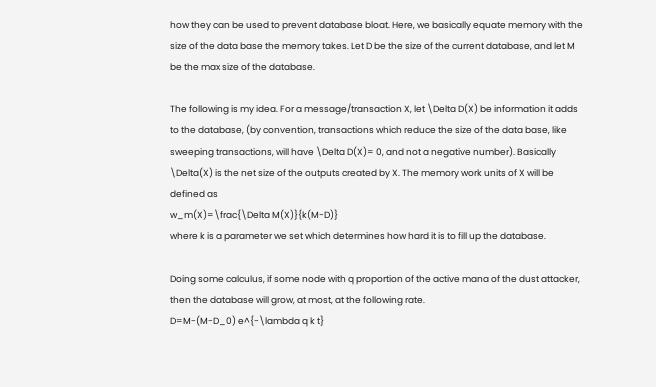how they can be used to prevent database bloat. Here, we basically equate memory with the size of the data base the memory takes. Let D be the size of the current database, and let M be the max size of the database.

The following is my idea. For a message/transaction X, let \Delta D(X) be information it adds to the database, (by convention, transactions which reduce the size of the data base, like sweeping transactions, will have \Delta D(X)= 0, and not a negative number). Basically \Delta(X) is the net size of the outputs created by X. The memory work units of X will be defined as
w_m(X)=\frac{\Delta M(X)}{k(M-D)}
where k is a parameter we set which determines how hard it is to fill up the database.

Doing some calculus, if some node with q proportion of the active mana of the dust attacker, then the database will grow, at most, at the following rate.
D=M-(M-D_0) e^{-\lambda q k t}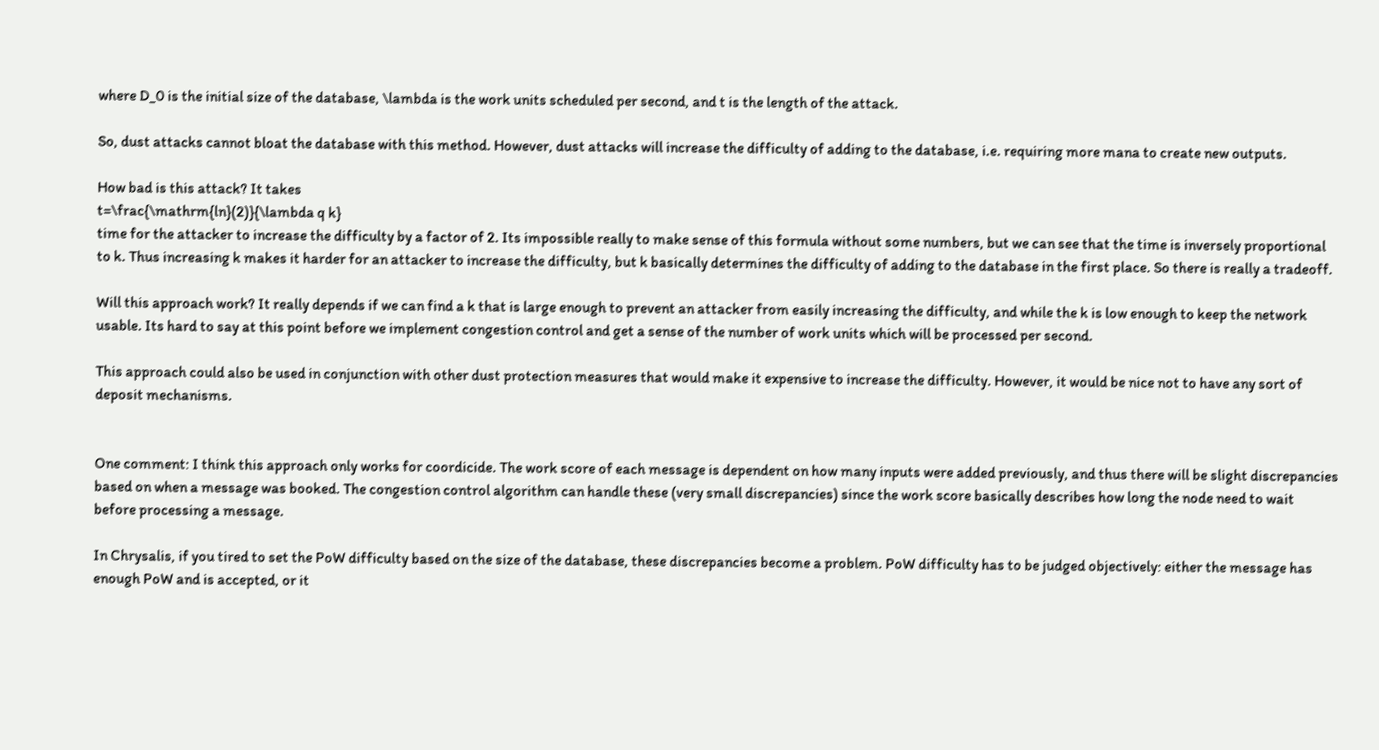where D_0 is the initial size of the database, \lambda is the work units scheduled per second, and t is the length of the attack.

So, dust attacks cannot bloat the database with this method. However, dust attacks will increase the difficulty of adding to the database, i.e. requiring more mana to create new outputs.

How bad is this attack? It takes
t=\frac{\mathrm{ln}(2)}{\lambda q k}
time for the attacker to increase the difficulty by a factor of 2. Its impossible really to make sense of this formula without some numbers, but we can see that the time is inversely proportional to k. Thus increasing k makes it harder for an attacker to increase the difficulty, but k basically determines the difficulty of adding to the database in the first place. So there is really a tradeoff.

Will this approach work? It really depends if we can find a k that is large enough to prevent an attacker from easily increasing the difficulty, and while the k is low enough to keep the network usable. Its hard to say at this point before we implement congestion control and get a sense of the number of work units which will be processed per second.

This approach could also be used in conjunction with other dust protection measures that would make it expensive to increase the difficulty. However, it would be nice not to have any sort of deposit mechanisms.


One comment: I think this approach only works for coordicide. The work score of each message is dependent on how many inputs were added previously, and thus there will be slight discrepancies based on when a message was booked. The congestion control algorithm can handle these (very small discrepancies) since the work score basically describes how long the node need to wait before processing a message.

In Chrysalis, if you tired to set the PoW difficulty based on the size of the database, these discrepancies become a problem. PoW difficulty has to be judged objectively: either the message has enough PoW and is accepted, or it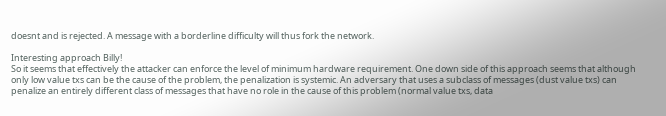doesnt and is rejected. A message with a borderline difficulty will thus fork the network.

Interesting approach Billy!
So it seems that effectively the attacker can enforce the level of minimum hardware requirement. One down side of this approach seems that although only low value txs can be the cause of the problem, the penalization is systemic. An adversary that uses a subclass of messages (dust value txs) can penalize an entirely different class of messages that have no role in the cause of this problem (normal value txs, data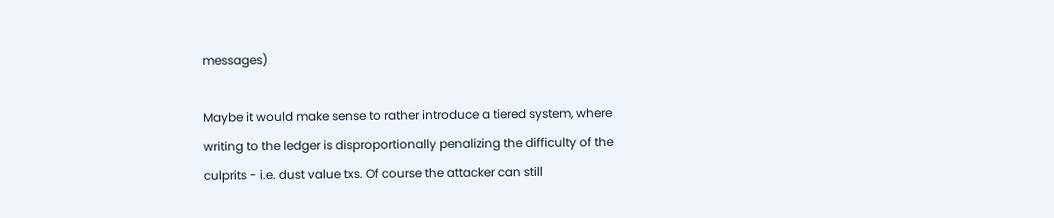messages)

Maybe it would make sense to rather introduce a tiered system, where writing to the ledger is disproportionally penalizing the difficulty of the culprits - i.e. dust value txs. Of course the attacker can still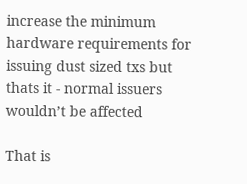increase the minimum hardware requirements for issuing dust sized txs but thats it - normal issuers wouldn’t be affected

That is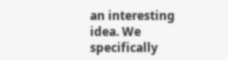an interesting idea. We specifically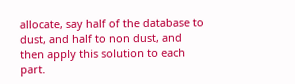allocate, say half of the database to dust, and half to non dust, and then apply this solution to each part.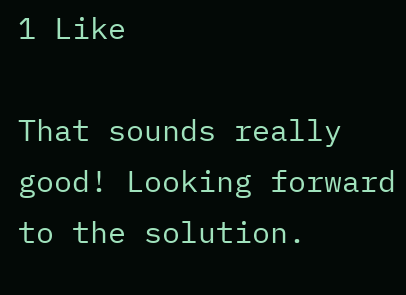1 Like

That sounds really good! Looking forward to the solution.